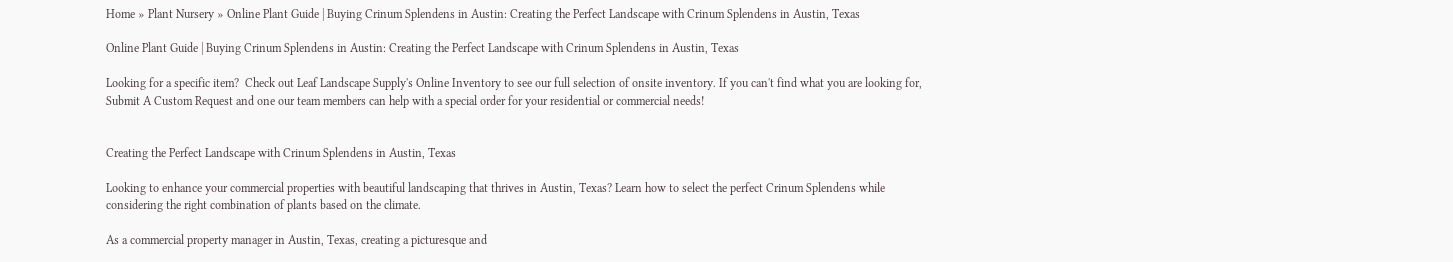Home » Plant Nursery » Online Plant Guide | Buying Crinum Splendens in Austin: Creating the Perfect Landscape with Crinum Splendens in Austin, Texas

Online Plant Guide | Buying Crinum Splendens in Austin: Creating the Perfect Landscape with Crinum Splendens in Austin, Texas

Looking for a specific item?  Check out Leaf Landscape Supply's Online Inventory to see our full selection of onsite inventory. If you can't find what you are looking for, Submit A Custom Request and one our team members can help with a special order for your residential or commercial needs!


Creating the Perfect Landscape with Crinum Splendens in Austin, Texas

Looking to enhance your commercial properties with beautiful landscaping that thrives in Austin, Texas? Learn how to select the perfect Crinum Splendens while considering the right combination of plants based on the climate.

As a commercial property manager in Austin, Texas, creating a picturesque and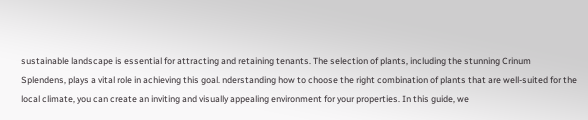sustainable landscape is essential for attracting and retaining tenants. The selection of plants, including the stunning Crinum Splendens, plays a vital role in achieving this goal. nderstanding how to choose the right combination of plants that are well-suited for the local climate, you can create an inviting and visually appealing environment for your properties. In this guide, we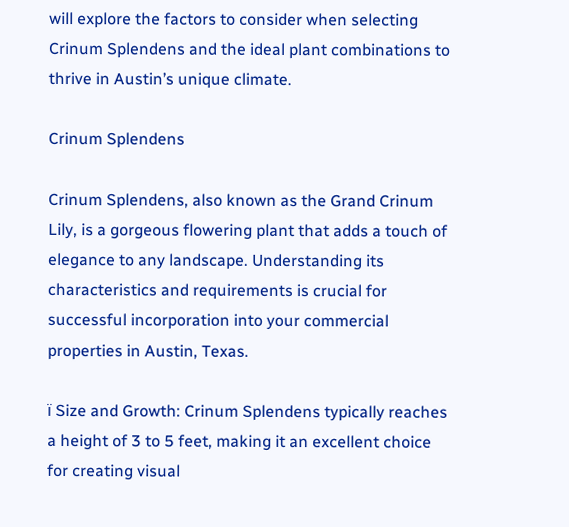will explore the factors to consider when selecting Crinum Splendens and the ideal plant combinations to thrive in Austin’s unique climate.

Crinum Splendens

Crinum Splendens, also known as the Grand Crinum Lily, is a gorgeous flowering plant that adds a touch of elegance to any landscape. Understanding its characteristics and requirements is crucial for successful incorporation into your commercial properties in Austin, Texas.

ï Size and Growth: Crinum Splendens typically reaches a height of 3 to 5 feet, making it an excellent choice for creating visual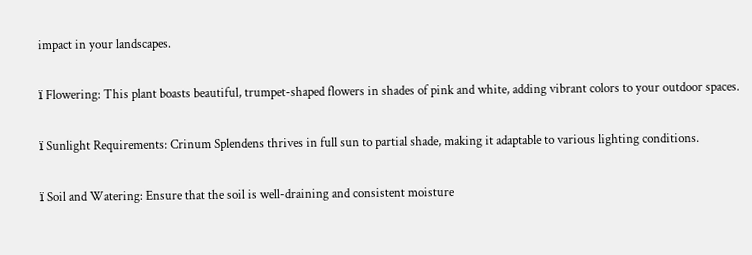impact in your landscapes.

ï Flowering: This plant boasts beautiful, trumpet-shaped flowers in shades of pink and white, adding vibrant colors to your outdoor spaces.

ï Sunlight Requirements: Crinum Splendens thrives in full sun to partial shade, making it adaptable to various lighting conditions.

ï Soil and Watering: Ensure that the soil is well-draining and consistent moisture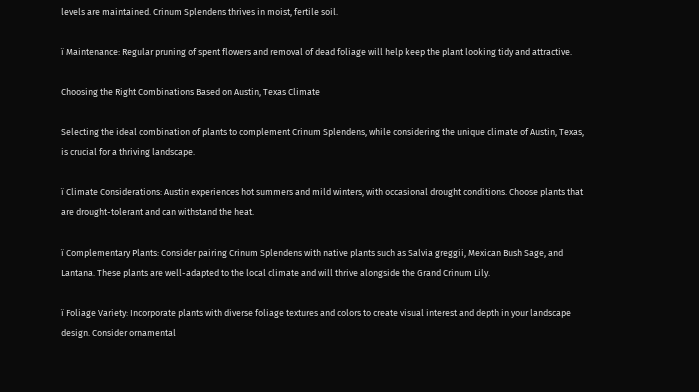levels are maintained. Crinum Splendens thrives in moist, fertile soil.

ï Maintenance: Regular pruning of spent flowers and removal of dead foliage will help keep the plant looking tidy and attractive.

Choosing the Right Combinations Based on Austin, Texas Climate

Selecting the ideal combination of plants to complement Crinum Splendens, while considering the unique climate of Austin, Texas, is crucial for a thriving landscape.

ï Climate Considerations: Austin experiences hot summers and mild winters, with occasional drought conditions. Choose plants that are drought-tolerant and can withstand the heat.

ï Complementary Plants: Consider pairing Crinum Splendens with native plants such as Salvia greggii, Mexican Bush Sage, and Lantana. These plants are well-adapted to the local climate and will thrive alongside the Grand Crinum Lily.

ï Foliage Variety: Incorporate plants with diverse foliage textures and colors to create visual interest and depth in your landscape design. Consider ornamental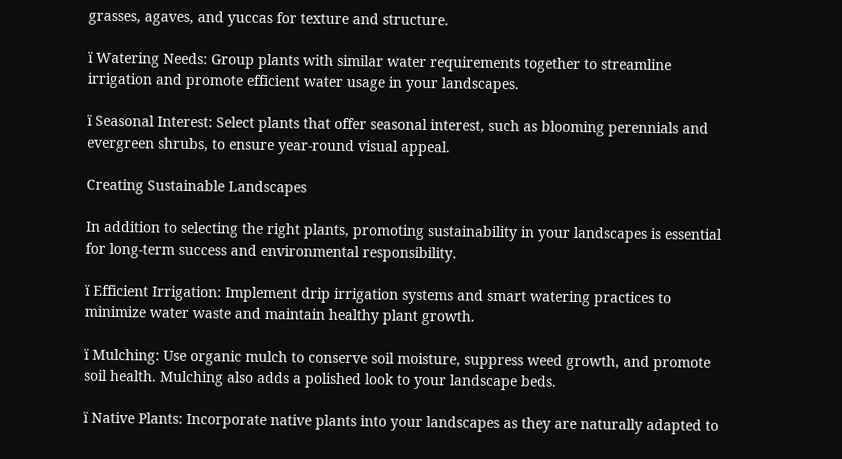grasses, agaves, and yuccas for texture and structure.

ï Watering Needs: Group plants with similar water requirements together to streamline irrigation and promote efficient water usage in your landscapes.

ï Seasonal Interest: Select plants that offer seasonal interest, such as blooming perennials and evergreen shrubs, to ensure year-round visual appeal.

Creating Sustainable Landscapes

In addition to selecting the right plants, promoting sustainability in your landscapes is essential for long-term success and environmental responsibility.

ï Efficient Irrigation: Implement drip irrigation systems and smart watering practices to minimize water waste and maintain healthy plant growth.

ï Mulching: Use organic mulch to conserve soil moisture, suppress weed growth, and promote soil health. Mulching also adds a polished look to your landscape beds.

ï Native Plants: Incorporate native plants into your landscapes as they are naturally adapted to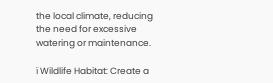the local climate, reducing the need for excessive watering or maintenance.

ï Wildlife Habitat: Create a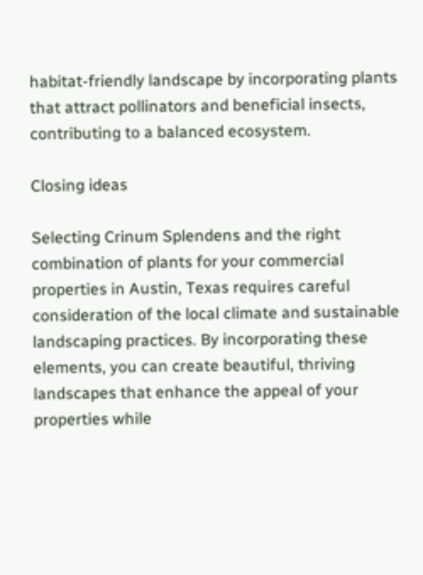habitat-friendly landscape by incorporating plants that attract pollinators and beneficial insects, contributing to a balanced ecosystem.

Closing ideas

Selecting Crinum Splendens and the right combination of plants for your commercial properties in Austin, Texas requires careful consideration of the local climate and sustainable landscaping practices. By incorporating these elements, you can create beautiful, thriving landscapes that enhance the appeal of your properties while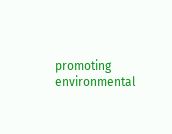promoting environmental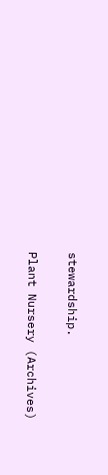stewardship.

Plant Nursery (Archives)